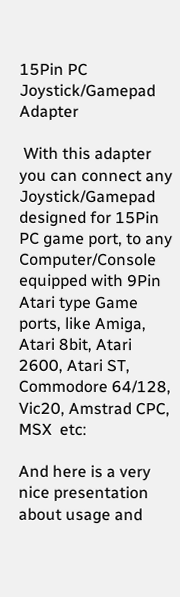15Pin PC Joystick/Gamepad Adapter

 With this adapter you can connect any Joystick/Gamepad designed for 15Pin PC game port, to any Computer/Console equipped with 9Pin Atari type Game ports, like Amiga, Atari 8bit, Atari 2600, Atari ST, Commodore 64/128, Vic20, Amstrad CPC, MSX  etc:

And here is a very nice presentation about usage and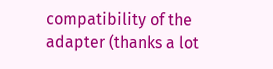compatibility of the adapter (thanks a lot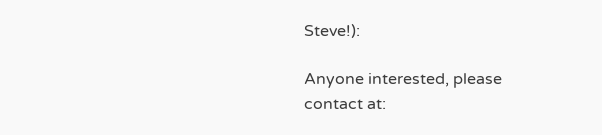Steve!):

Anyone interested, please contact at: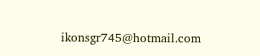ikonsgr745@hotmail.com